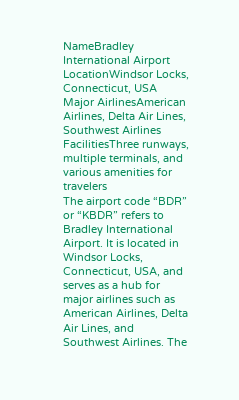NameBradley International Airport
LocationWindsor Locks, Connecticut, USA
Major AirlinesAmerican Airlines, Delta Air Lines, Southwest Airlines
FacilitiesThree runways, multiple terminals, and various amenities for travelers
The airport code “BDR” or “KBDR” refers to Bradley International Airport. It is located in Windsor Locks, Connecticut, USA, and serves as a hub for major airlines such as American Airlines, Delta Air Lines, and Southwest Airlines. The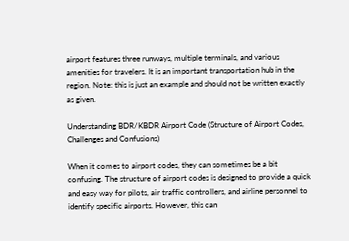airport features three runways, multiple terminals, and various amenities for travelers. It is an important transportation hub in the region. Note: this is just an example and should not be written exactly as given.

Understanding BDR/KBDR Airport Code (Structure of Airport Codes, Challenges and Confusions)

When it comes to airport codes, they can sometimes be a bit confusing. The structure of airport codes is designed to provide a quick and easy way for pilots, air traffic controllers, and airline personnel to identify specific airports. However, this can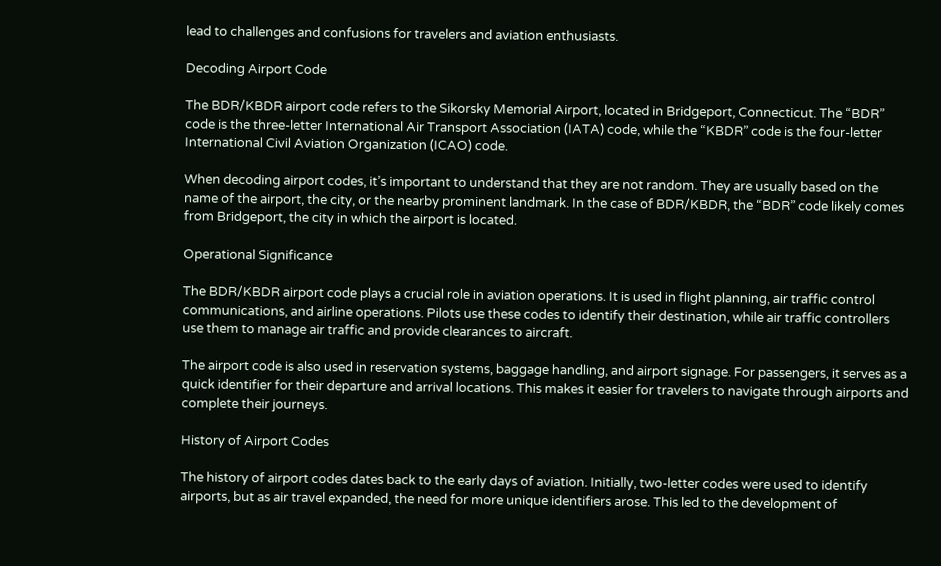lead to challenges and confusions for travelers and aviation enthusiasts.

Decoding Airport Code

The BDR/KBDR airport code refers to the Sikorsky Memorial Airport, located in Bridgeport, Connecticut. The “BDR” code is the three-letter International Air Transport Association (IATA) code, while the “KBDR” code is the four-letter International Civil Aviation Organization (ICAO) code.

When decoding airport codes, it’s important to understand that they are not random. They are usually based on the name of the airport, the city, or the nearby prominent landmark. In the case of BDR/KBDR, the “BDR” code likely comes from Bridgeport, the city in which the airport is located.

Operational Significance

The BDR/KBDR airport code plays a crucial role in aviation operations. It is used in flight planning, air traffic control communications, and airline operations. Pilots use these codes to identify their destination, while air traffic controllers use them to manage air traffic and provide clearances to aircraft.

The airport code is also used in reservation systems, baggage handling, and airport signage. For passengers, it serves as a quick identifier for their departure and arrival locations. This makes it easier for travelers to navigate through airports and complete their journeys.

History of Airport Codes

The history of airport codes dates back to the early days of aviation. Initially, two-letter codes were used to identify airports, but as air travel expanded, the need for more unique identifiers arose. This led to the development of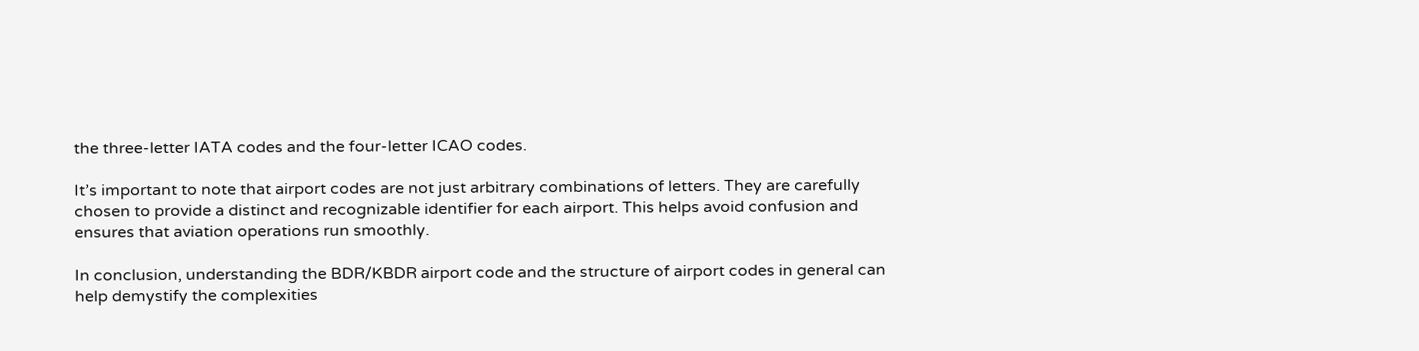the three-letter IATA codes and the four-letter ICAO codes.

It’s important to note that airport codes are not just arbitrary combinations of letters. They are carefully chosen to provide a distinct and recognizable identifier for each airport. This helps avoid confusion and ensures that aviation operations run smoothly.

In conclusion, understanding the BDR/KBDR airport code and the structure of airport codes in general can help demystify the complexities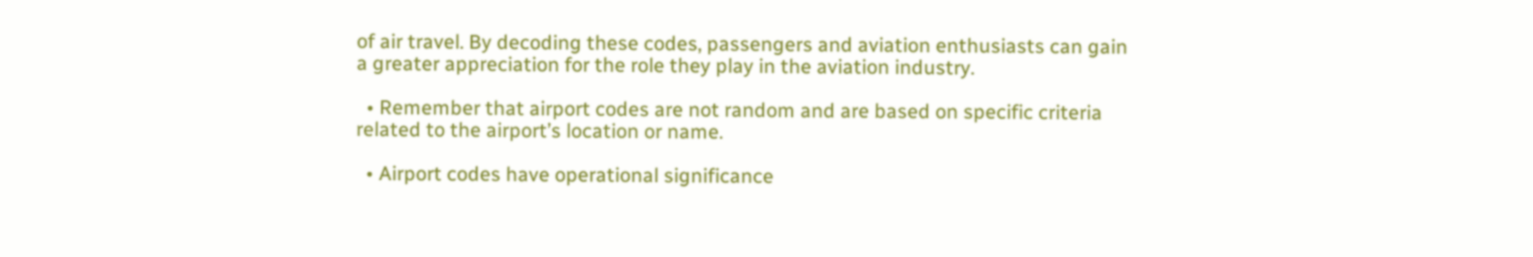of air travel. By decoding these codes, passengers and aviation enthusiasts can gain a greater appreciation for the role they play in the aviation industry.

  • Remember that airport codes are not random and are based on specific criteria related to the airport’s location or name.

  • Airport codes have operational significance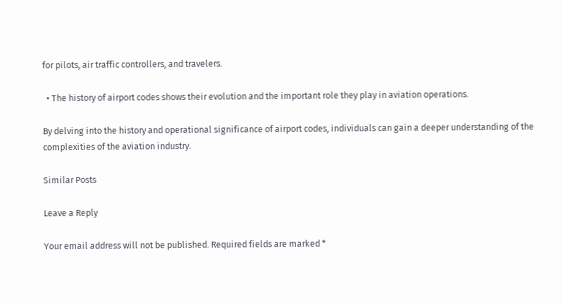for pilots, air traffic controllers, and travelers.

  • The history of airport codes shows their evolution and the important role they play in aviation operations.

By delving into the history and operational significance of airport codes, individuals can gain a deeper understanding of the complexities of the aviation industry.

Similar Posts

Leave a Reply

Your email address will not be published. Required fields are marked *